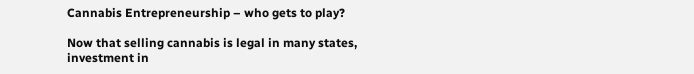Cannabis Entrepreneurship – who gets to play?

Now that selling cannabis is legal in many states, investment in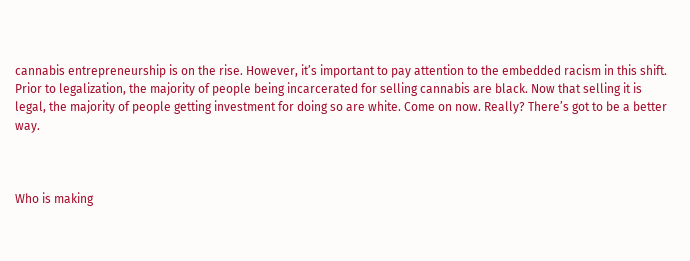cannabis entrepreneurship is on the rise. However, it’s important to pay attention to the embedded racism in this shift. Prior to legalization, the majority of people being incarcerated for selling cannabis are black. Now that selling it is legal, the majority of people getting investment for doing so are white. Come on now. Really? There’s got to be a better way.



Who is making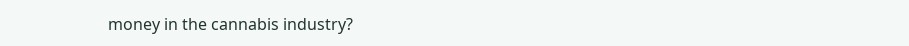money in the cannabis industry?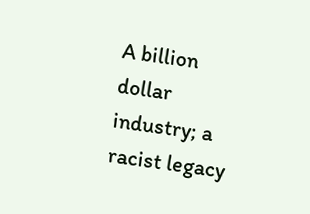A billion dollar industry; a racist legacy